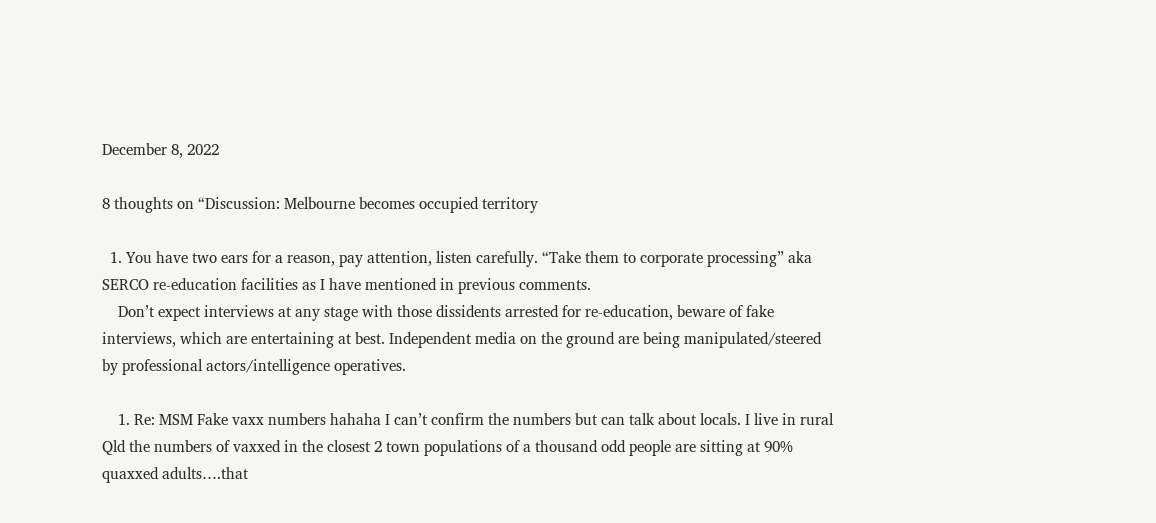December 8, 2022

8 thoughts on “Discussion: Melbourne becomes occupied territory

  1. You have two ears for a reason, pay attention, listen carefully. “Take them to corporate processing” aka SERCO re-education facilities as I have mentioned in previous comments.
    Don’t expect interviews at any stage with those dissidents arrested for re-education, beware of fake interviews, which are entertaining at best. Independent media on the ground are being manipulated/steered by professional actors/intelligence operatives.

    1. Re: MSM Fake vaxx numbers hahaha I can’t confirm the numbers but can talk about locals. I live in rural Qld the numbers of vaxxed in the closest 2 town populations of a thousand odd people are sitting at 90% quaxxed adults….that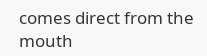comes direct from the mouth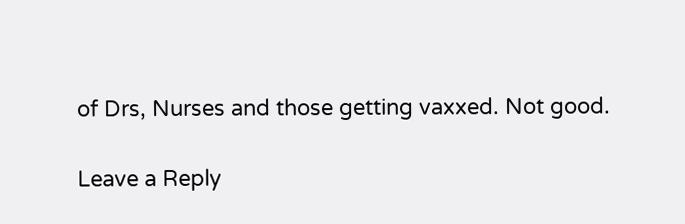of Drs, Nurses and those getting vaxxed. Not good.

Leave a Reply